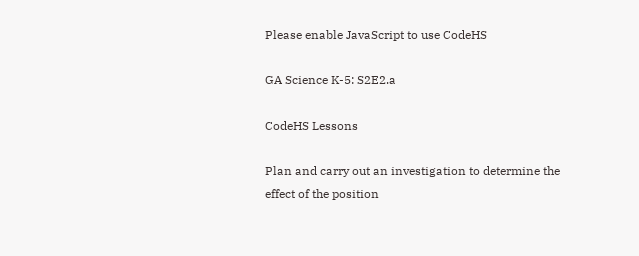Please enable JavaScript to use CodeHS

GA Science K-5: S2E2.a

CodeHS Lessons

Plan and carry out an investigation to determine the effect of the position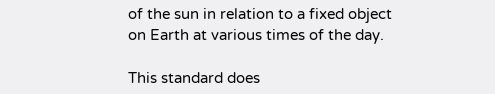of the sun in relation to a fixed object on Earth at various times of the day.

This standard does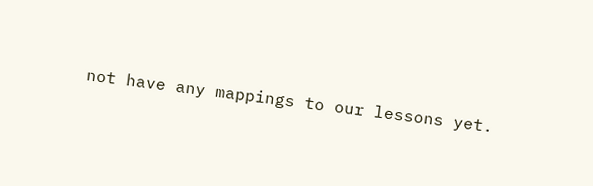not have any mappings to our lessons yet.